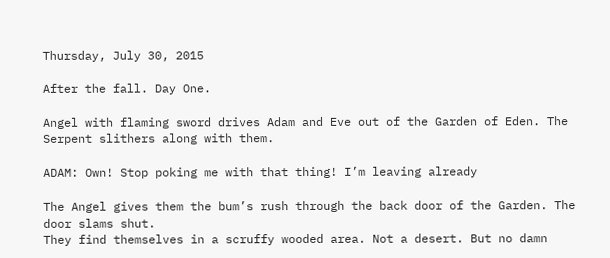Thursday, July 30, 2015

After the fall. Day One.

Angel with flaming sword drives Adam and Eve out of the Garden of Eden. The Serpent slithers along with them.

ADAM: Own! Stop poking me with that thing! I’m leaving already

The Angel gives them the bum’s rush through the back door of the Garden. The door slams shut.
They find themselves in a scruffy wooded area. Not a desert. But no damn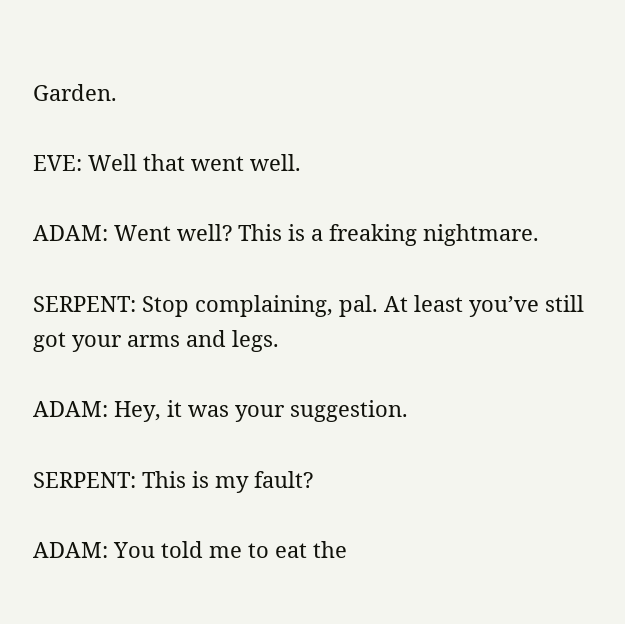Garden.

EVE: Well that went well.

ADAM: Went well? This is a freaking nightmare.

SERPENT: Stop complaining, pal. At least you’ve still got your arms and legs.

ADAM: Hey, it was your suggestion.

SERPENT: This is my fault?

ADAM: You told me to eat the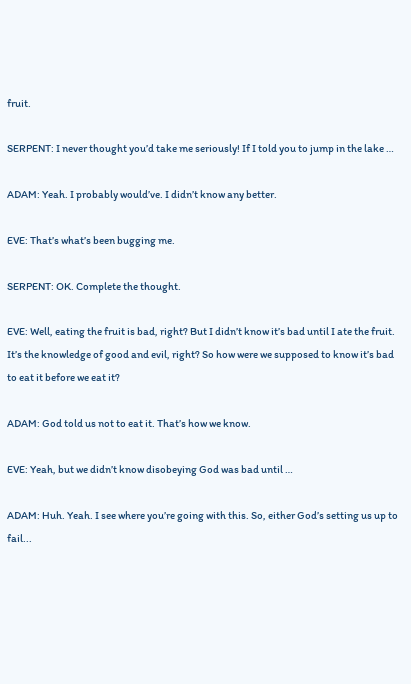fruit.

SERPENT: I never thought you’d take me seriously! If I told you to jump in the lake …

ADAM: Yeah. I probably would’ve. I didn’t know any better.

EVE: That’s what’s been bugging me.

SERPENT: OK. Complete the thought.

EVE: Well, eating the fruit is bad, right? But I didn’t know it’s bad until I ate the fruit. It’s the knowledge of good and evil, right? So how were we supposed to know it’s bad to eat it before we eat it?

ADAM: God told us not to eat it. That’s how we know.

EVE: Yeah, but we didn’t know disobeying God was bad until …

ADAM: Huh. Yeah. I see where you’re going with this. So, either God’s setting us up to fail...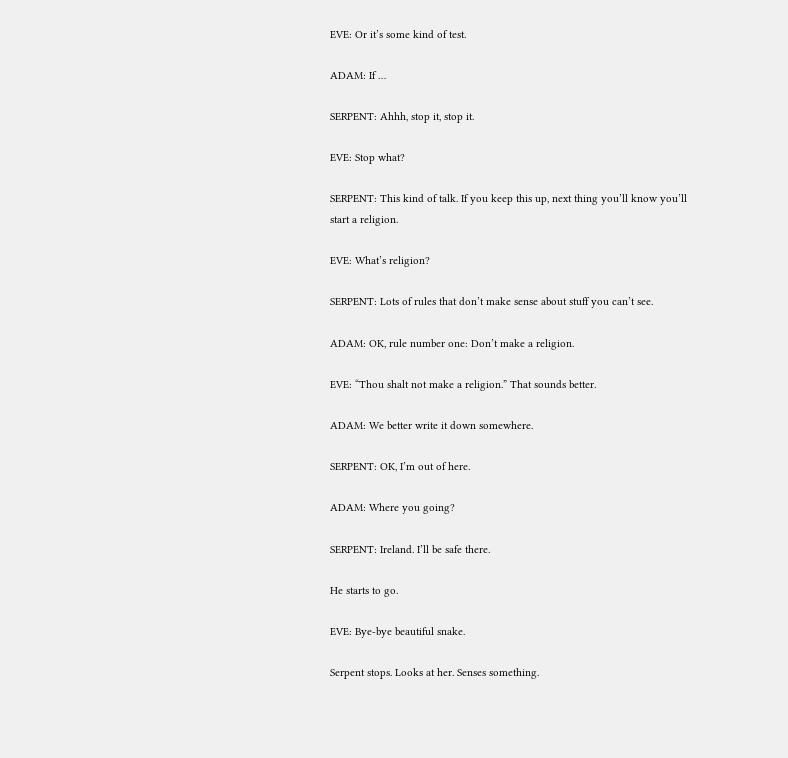EVE: Or it’s some kind of test.

ADAM: If …

SERPENT: Ahhh, stop it, stop it.

EVE: Stop what?

SERPENT: This kind of talk. If you keep this up, next thing you’ll know you’ll start a religion.

EVE: What’s religion?

SERPENT: Lots of rules that don’t make sense about stuff you can’t see.

ADAM: OK, rule number one: Don’t make a religion.

EVE: “Thou shalt not make a religion.” That sounds better.

ADAM: We better write it down somewhere.

SERPENT: OK, I’m out of here.

ADAM: Where you going?

SERPENT: Ireland. I’ll be safe there.

He starts to go.

EVE: Bye-bye beautiful snake.

Serpent stops. Looks at her. Senses something.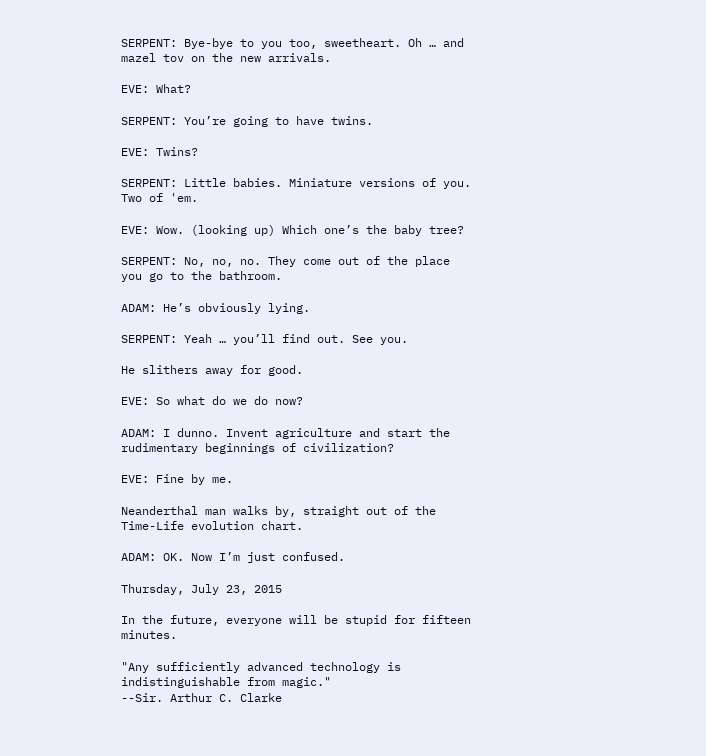SERPENT: Bye-bye to you too, sweetheart. Oh … and mazel tov on the new arrivals.

EVE: What?

SERPENT: You’re going to have twins.

EVE: Twins?

SERPENT: Little babies. Miniature versions of you. Two of 'em.

EVE: Wow. (looking up) Which one’s the baby tree?

SERPENT: No, no, no. They come out of the place you go to the bathroom.

ADAM: He’s obviously lying.

SERPENT: Yeah … you’ll find out. See you.

He slithers away for good.

EVE: So what do we do now?

ADAM: I dunno. Invent agriculture and start the rudimentary beginnings of civilization?

EVE: Fine by me.

Neanderthal man walks by, straight out of the Time-Life evolution chart.

ADAM: OK. Now I’m just confused.

Thursday, July 23, 2015

In the future, everyone will be stupid for fifteen minutes.

"Any sufficiently advanced technology is indistinguishable from magic."
--Sir. Arthur C. Clarke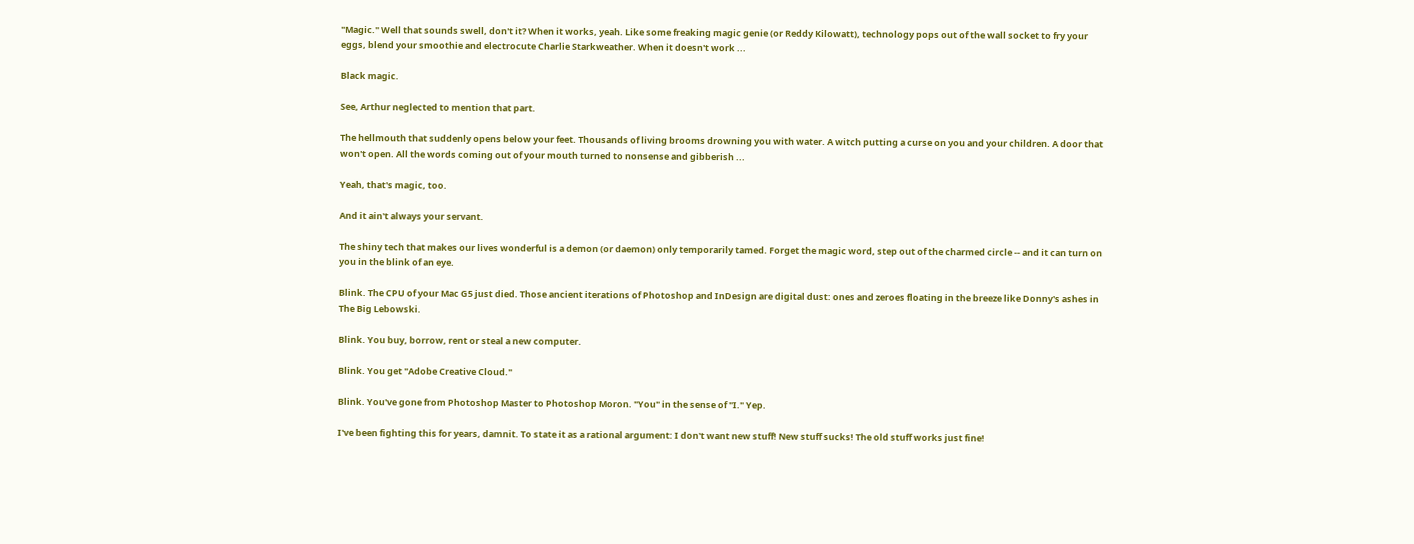"Magic." Well that sounds swell, don't it? When it works, yeah. Like some freaking magic genie (or Reddy Kilowatt), technology pops out of the wall socket to fry your eggs, blend your smoothie and electrocute Charlie Starkweather. When it doesn't work ...

Black magic.

See, Arthur neglected to mention that part.

The hellmouth that suddenly opens below your feet. Thousands of living brooms drowning you with water. A witch putting a curse on you and your children. A door that won't open. All the words coming out of your mouth turned to nonsense and gibberish ...

Yeah, that's magic, too.

And it ain't always your servant.

The shiny tech that makes our lives wonderful is a demon (or daemon) only temporarily tamed. Forget the magic word, step out of the charmed circle -- and it can turn on you in the blink of an eye.

Blink. The CPU of your Mac G5 just died. Those ancient iterations of Photoshop and InDesign are digital dust: ones and zeroes floating in the breeze like Donny's ashes in The Big Lebowski.

Blink. You buy, borrow, rent or steal a new computer.

Blink. You get "Adobe Creative Cloud."

Blink. You've gone from Photoshop Master to Photoshop Moron. "You" in the sense of "I." Yep.

I've been fighting this for years, damnit. To state it as a rational argument: I don't want new stuff! New stuff sucks! The old stuff works just fine!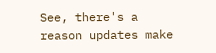See, there's a reason updates make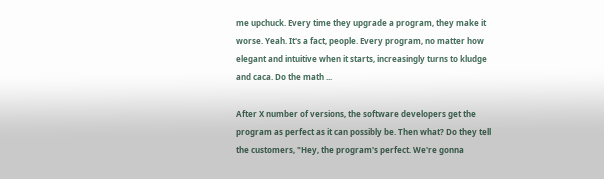me upchuck. Every time they upgrade a program, they make it worse. Yeah. It's a fact, people. Every program, no matter how elegant and intuitive when it starts, increasingly turns to kludge and caca. Do the math ...

After X number of versions, the software developers get the program as perfect as it can possibly be. Then what? Do they tell the customers, "Hey, the program's perfect. We're gonna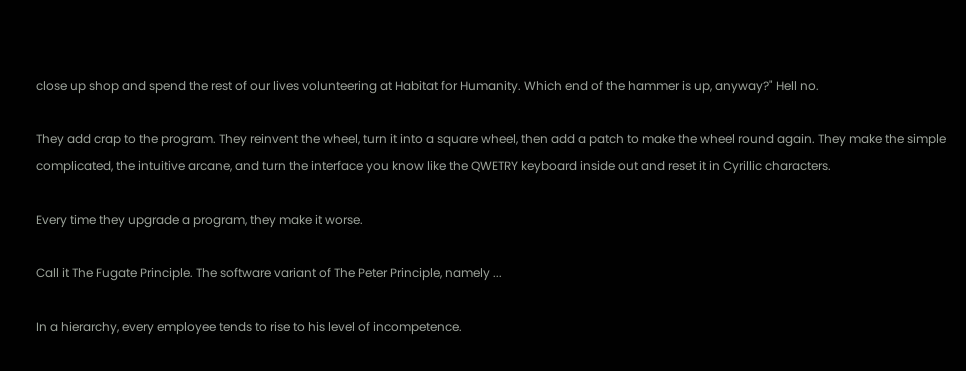close up shop and spend the rest of our lives volunteering at Habitat for Humanity. Which end of the hammer is up, anyway?" Hell no.

They add crap to the program. They reinvent the wheel, turn it into a square wheel, then add a patch to make the wheel round again. They make the simple complicated, the intuitive arcane, and turn the interface you know like the QWETRY keyboard inside out and reset it in Cyrillic characters.

Every time they upgrade a program, they make it worse.

Call it The Fugate Principle. The software variant of The Peter Principle, namely ...

In a hierarchy, every employee tends to rise to his level of incompetence.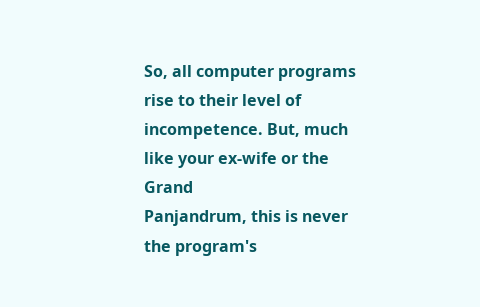So, all computer programs rise to their level of incompetence. But, much like your ex-wife or the Grand
Panjandrum, this is never the program's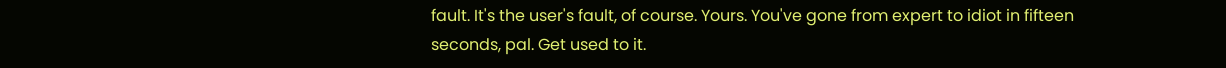fault. It's the user's fault, of course. Yours. You've gone from expert to idiot in fifteen seconds, pal. Get used to it.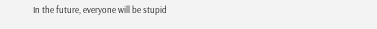In the future, everyone will be stupid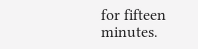for fifteen minutes.